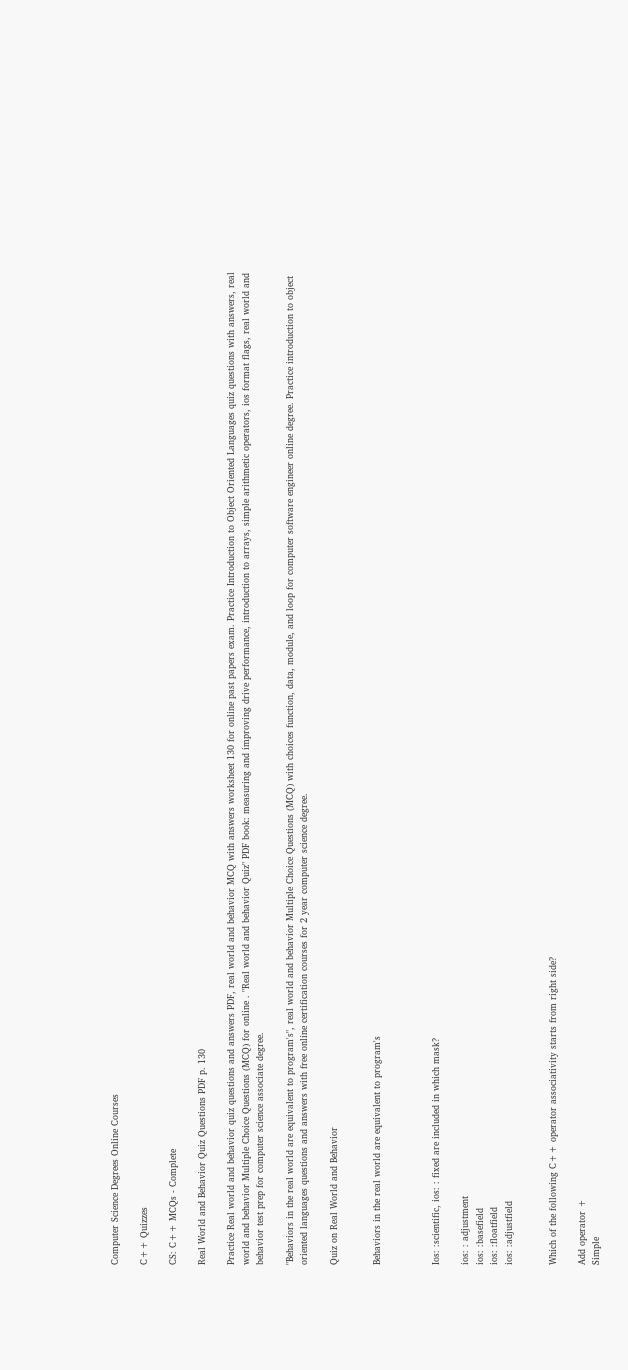Computer Science Degrees Online Courses

C++ Quizzes

CS: C++ MCQs - Complete

Real World and Behavior Quiz Questions PDF p. 130

Practice Real world and behavior quiz questions and answers PDF, real world and behavior MCQ with answers worksheet 130 for online past papers exam. Practice Introduction to Object Oriented Languages quiz questions with answers, real world and behavior Multiple Choice Questions (MCQ) for online . "Real world and behavior Quiz" PDF book: measuring and improving drive performance, introduction to arrays, simple arithmetic operators, ios format flags, real world and behavior test prep for computer science associate degree.

"Behaviors in the real world are equivalent to program's", real world and behavior Multiple Choice Questions (MCQ) with choices function, data, module, and loop for computer software engineer online degree. Practice introduction to object oriented languages questions and answers with free online certification courses for 2 year computer science degree.

Quiz on Real World and Behavior


Behaviors in the real world are equivalent to program's



Ios: :scientific, ios: : fixed are included in which mask?

ios: : adjustment
ios: :basefield
ios: :floatfield
ios: :adjustfield


Which of the following C++ operator associativity starts from right side?

Add operator +
Simple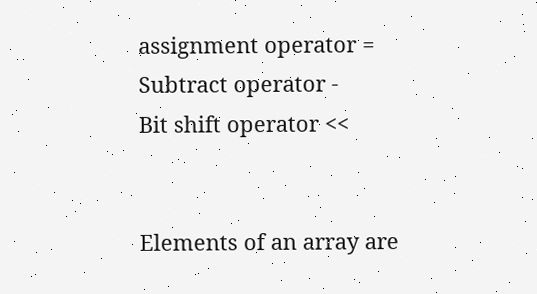assignment operator =
Subtract operator -
Bit shift operator <<


Elements of an array are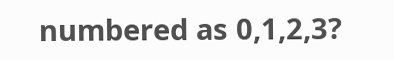numbered as 0,1,2,3?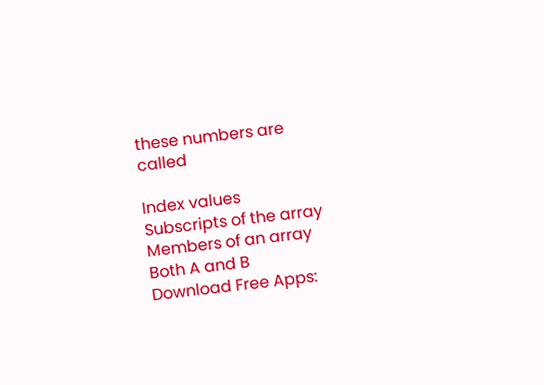these numbers are called

Index values
Subscripts of the array
Members of an array
Both A and B
Download Free Apps: